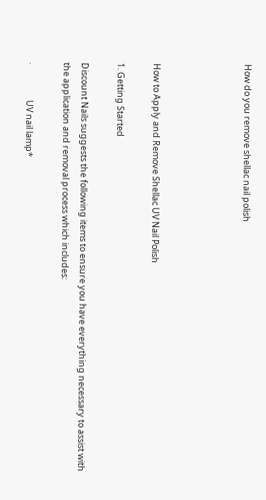How do you remove shellac nail polish




How to Apply and Remove Shellac UV Nail Polish

1. Getting Started

Discount Nails suggests the following items to ensure you have everything necessary to assist with the application and removal process which includes:

·                  UV nail lamp*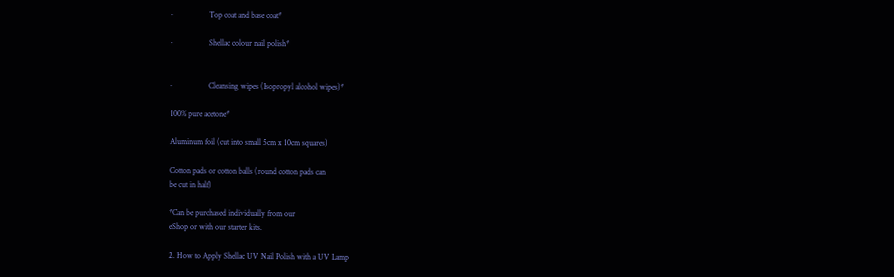·                  Top coat and base coat*

·                  Shellac colour nail polish*


·                  Cleansing wipes (Isopropyl alcohol wipes)*

100% pure acetone*

Aluminum foil (cut into small 5cm x 10cm squares)

Cotton pads or cotton balls (round cotton pads can
be cut in half)

*Can be purchased individually from our
eShop or with our starter kits.

2. How to Apply Shellac UV Nail Polish with a UV Lamp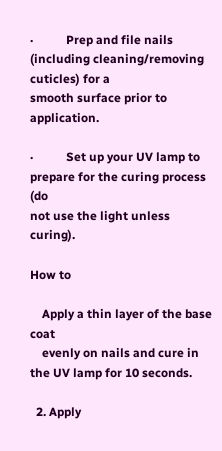·           Prep and file nails (including cleaning/removing   cuticles) for a
smooth surface prior to application.

·           Set up your UV lamp to prepare for the curing process (do
not use the light unless curing).

How to

    Apply a thin layer of the base coat
    evenly on nails and cure in the UV lamp for 10 seconds.

  2. Apply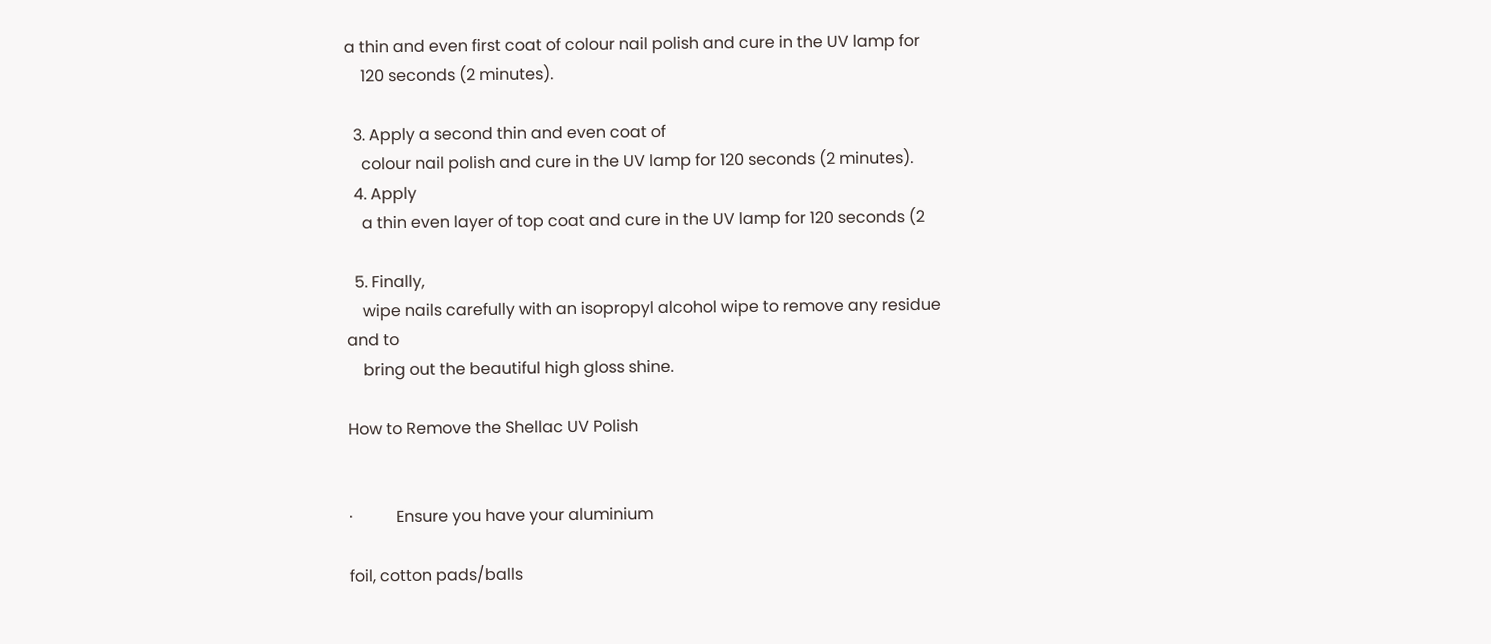a thin and even first coat of colour nail polish and cure in the UV lamp for
    120 seconds (2 minutes).

  3. Apply a second thin and even coat of
    colour nail polish and cure in the UV lamp for 120 seconds (2 minutes).
  4. Apply
    a thin even layer of top coat and cure in the UV lamp for 120 seconds (2

  5. Finally,
    wipe nails carefully with an isopropyl alcohol wipe to remove any residue and to
    bring out the beautiful high gloss shine.

How to Remove the Shellac UV Polish


·           Ensure you have your aluminium

foil, cotton pads/balls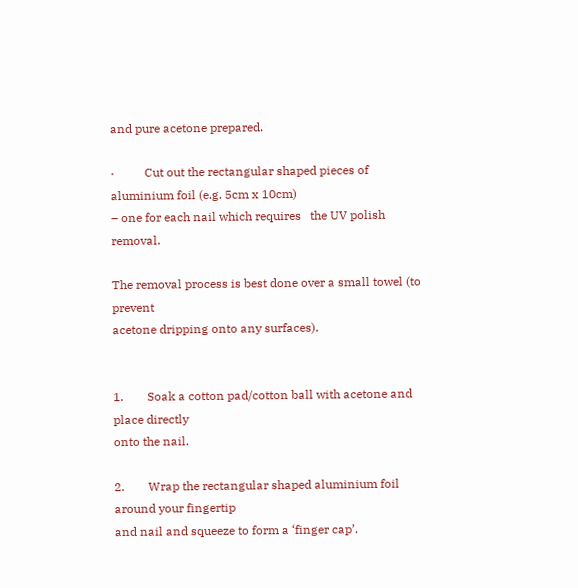and pure acetone prepared.

·          Cut out the rectangular shaped pieces of aluminium foil (e.g. 5cm x 10cm)
– one for each nail which requires   the UV polish removal.

The removal process is best done over a small towel (to prevent
acetone dripping onto any surfaces).


1.        Soak a cotton pad/cotton ball with acetone and place directly
onto the nail.

2.        Wrap the rectangular shaped aluminium foil around your fingertip
and nail and squeeze to form a ‘finger cap’.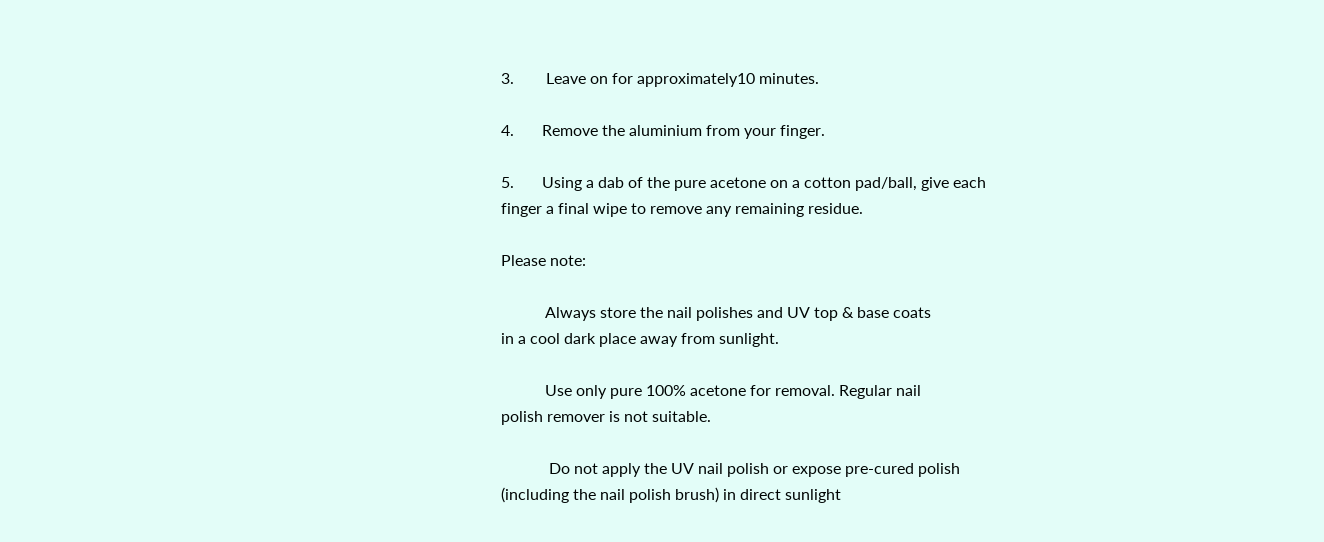3.        Leave on for approximately10 minutes.

4.       Remove the aluminium from your finger.

5.       Using a dab of the pure acetone on a cotton pad/ball, give each
finger a final wipe to remove any remaining residue.

Please note:

           Always store the nail polishes and UV top & base coats
in a cool dark place away from sunlight.

           Use only pure 100% acetone for removal. Regular nail
polish remover is not suitable.

            Do not apply the UV nail polish or expose pre-cured polish
(including the nail polish brush) in direct sunlight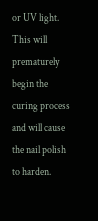or UV light. This will
prematurely begin the curing process and will cause the nail polish to harden.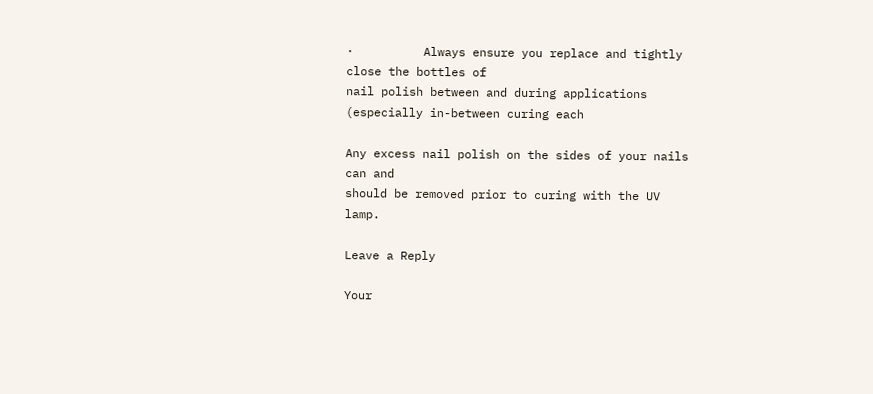·          Always ensure you replace and tightly close the bottles of
nail polish between and during applications (especially in-between curing each

Any excess nail polish on the sides of your nails can and
should be removed prior to curing with the UV lamp.

Leave a Reply

Your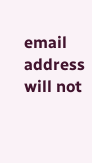email address will not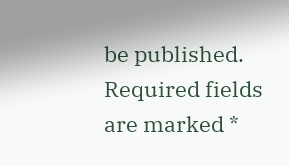be published. Required fields are marked *